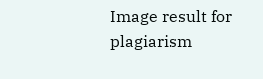Image result for plagiarism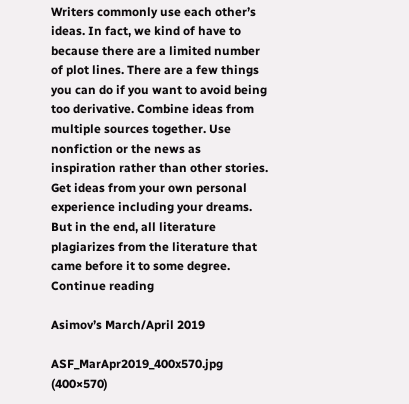Writers commonly use each other’s ideas. In fact, we kind of have to because there are a limited number of plot lines. There are a few things you can do if you want to avoid being too derivative. Combine ideas from multiple sources together. Use nonfiction or the news as inspiration rather than other stories. Get ideas from your own personal experience including your dreams. But in the end, all literature plagiarizes from the literature that came before it to some degree. Continue reading

Asimov’s March/April 2019

ASF_MarApr2019_400x570.jpg (400×570)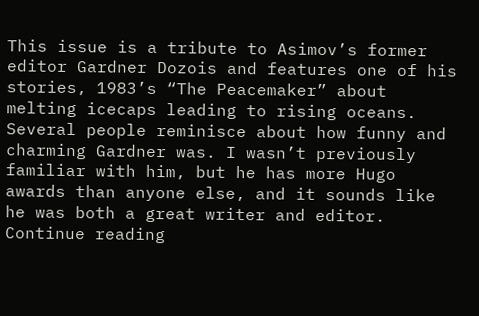This issue is a tribute to Asimov’s former editor Gardner Dozois and features one of his stories, 1983’s “The Peacemaker” about melting icecaps leading to rising oceans. Several people reminisce about how funny and charming Gardner was. I wasn’t previously familiar with him, but he has more Hugo awards than anyone else, and it sounds like he was both a great writer and editor. Continue reading